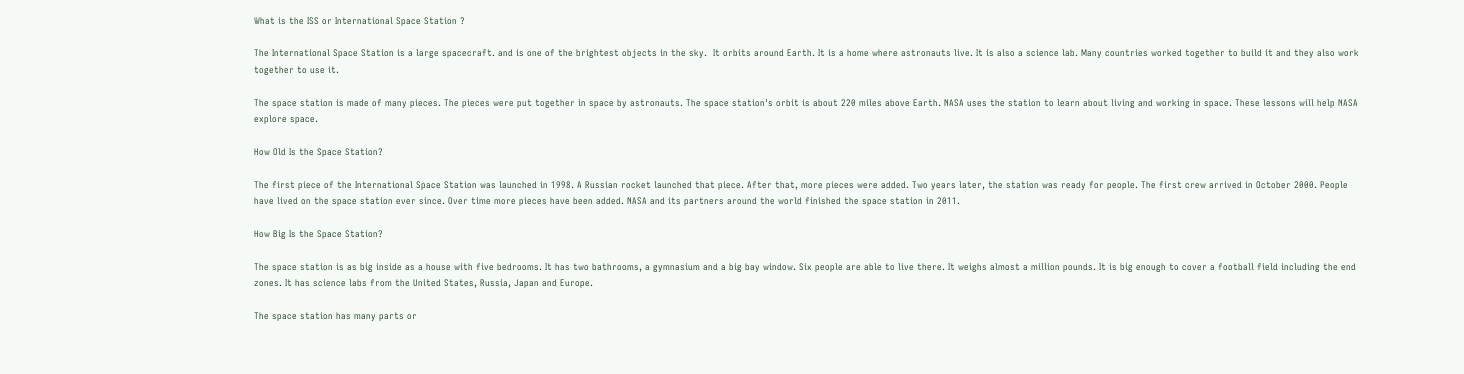What is the ISS or International Space Station ?

The International Space Station is a large spacecraft. and is one of the brightest objects in the sky.  It orbits around Earth. It is a home where astronauts live. It is also a science lab. Many countries worked together to build it and they also work together to use it.

The space station is made of many pieces. The pieces were put together in space by astronauts. The space station's orbit is about 220 miles above Earth. NASA uses the station to learn about living and working in space. These lessons will help NASA explore space.

How Old Is the Space Station?

The first piece of the International Space Station was launched in 1998. A Russian rocket launched that piece. After that, more pieces were added. Two years later, the station was ready for people. The first crew arrived in October 2000. People have lived on the space station ever since. Over time more pieces have been added. NASA and its partners around the world finished the space station in 2011.

How Big Is the Space Station?

The space station is as big inside as a house with five bedrooms. It has two bathrooms, a gymnasium and a big bay window. Six people are able to live there. It weighs almost a million pounds. It is big enough to cover a football field including the end zones. It has science labs from the United States, Russia, Japan and Europe.

The space station has many parts or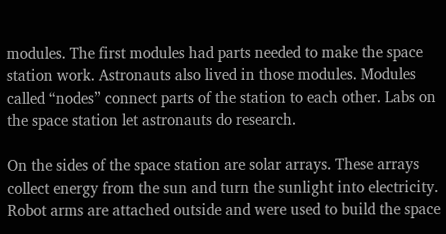modules. The first modules had parts needed to make the space station work. Astronauts also lived in those modules. Modules called “nodes” connect parts of the station to each other. Labs on the space station let astronauts do research.

On the sides of the space station are solar arrays. These arrays collect energy from the sun and turn the sunlight into electricity. Robot arms are attached outside and were used to build the space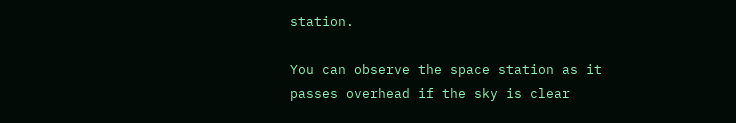station.

You can observe the space station as it passes overhead if the sky is clear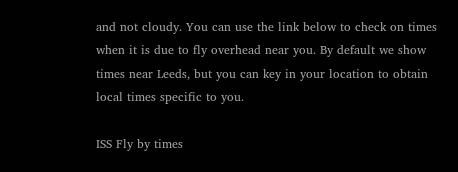and not cloudy. You can use the link below to check on times when it is due to fly overhead near you. By default we show times near Leeds, but you can key in your location to obtain local times specific to you.

ISS Fly by times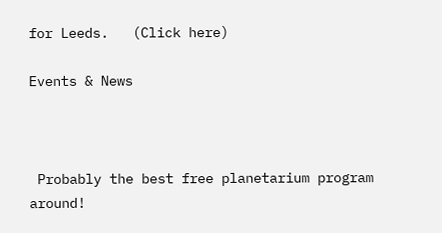for Leeds.   (Click here)

Events & News



 Probably the best free planetarium program around!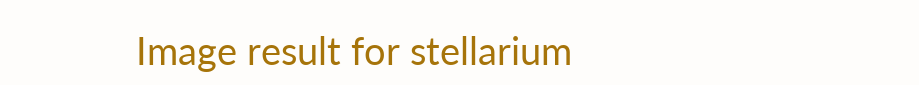Image result for stellarium